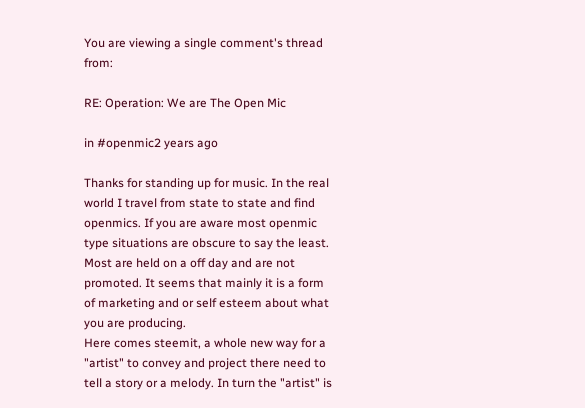You are viewing a single comment's thread from:

RE: Operation: We are The Open Mic

in #openmic2 years ago

Thanks for standing up for music. In the real world I travel from state to state and find openmics. If you are aware most openmic type situations are obscure to say the least. Most are held on a off day and are not promoted. It seems that mainly it is a form of marketing and or self esteem about what you are producing.
Here comes steemit, a whole new way for a "artist" to convey and project there need to tell a story or a melody. In turn the "artist" is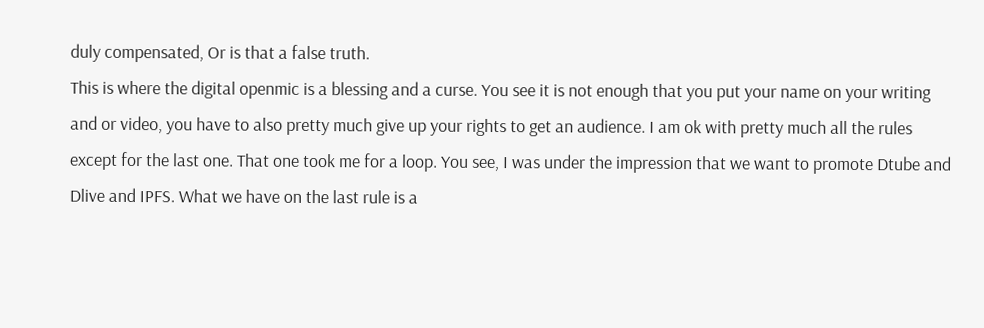duly compensated, Or is that a false truth.
This is where the digital openmic is a blessing and a curse. You see it is not enough that you put your name on your writing and or video, you have to also pretty much give up your rights to get an audience. I am ok with pretty much all the rules except for the last one. That one took me for a loop. You see, I was under the impression that we want to promote Dtube and Dlive and IPFS. What we have on the last rule is a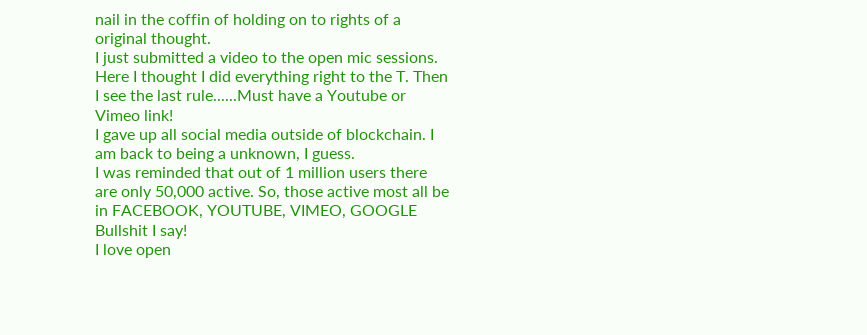nail in the coffin of holding on to rights of a original thought.
I just submitted a video to the open mic sessions. Here I thought I did everything right to the T. Then I see the last rule......Must have a Youtube or Vimeo link!
I gave up all social media outside of blockchain. I am back to being a unknown, I guess.
I was reminded that out of 1 million users there are only 50,000 active. So, those active most all be in FACEBOOK, YOUTUBE, VIMEO, GOOGLE
Bullshit I say!
I love open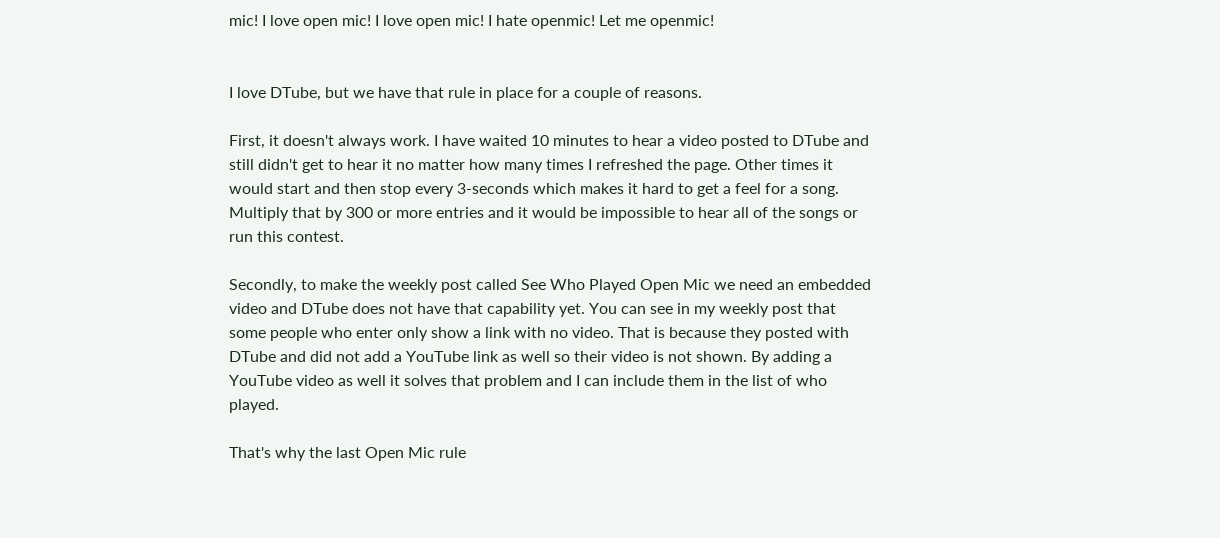mic! I love open mic! I love open mic! I hate openmic! Let me openmic!


I love DTube, but we have that rule in place for a couple of reasons.

First, it doesn't always work. I have waited 10 minutes to hear a video posted to DTube and still didn't get to hear it no matter how many times I refreshed the page. Other times it would start and then stop every 3-seconds which makes it hard to get a feel for a song. Multiply that by 300 or more entries and it would be impossible to hear all of the songs or run this contest.

Secondly, to make the weekly post called See Who Played Open Mic we need an embedded video and DTube does not have that capability yet. You can see in my weekly post that some people who enter only show a link with no video. That is because they posted with DTube and did not add a YouTube link as well so their video is not shown. By adding a YouTube video as well it solves that problem and I can include them in the list of who played.

That's why the last Open Mic rule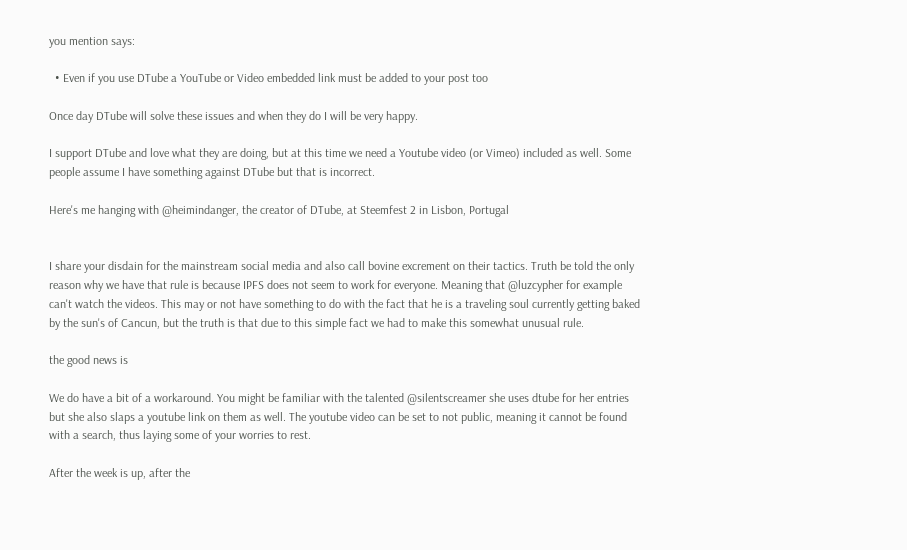you mention says:

  • Even if you use DTube a YouTube or Video embedded link must be added to your post too

Once day DTube will solve these issues and when they do I will be very happy.

I support DTube and love what they are doing, but at this time we need a Youtube video (or Vimeo) included as well. Some people assume I have something against DTube but that is incorrect.

Here's me hanging with @heimindanger, the creator of DTube, at Steemfest 2 in Lisbon, Portugal


I share your disdain for the mainstream social media and also call bovine excrement on their tactics. Truth be told the only reason why we have that rule is because IPFS does not seem to work for everyone. Meaning that @luzcypher for example can't watch the videos. This may or not have something to do with the fact that he is a traveling soul currently getting baked by the sun's of Cancun, but the truth is that due to this simple fact we had to make this somewhat unusual rule.

the good news is

We do have a bit of a workaround. You might be familiar with the talented @silentscreamer she uses dtube for her entries but she also slaps a youtube link on them as well. The youtube video can be set to not public, meaning it cannot be found with a search, thus laying some of your worries to rest.

After the week is up, after the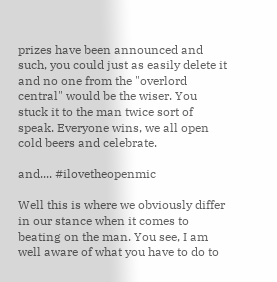prizes have been announced and such, you could just as easily delete it and no one from the "overlord central" would be the wiser. You stuck it to the man twice sort of speak. Everyone wins, we all open cold beers and celebrate.

and.... #ilovetheopenmic

Well this is where we obviously differ in our stance when it comes to beating on the man. You see, I am well aware of what you have to do to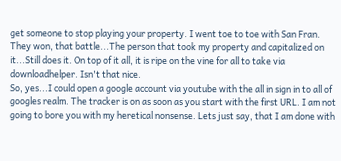get someone to stop playing your property. I went toe to toe with San Fran. They won, that battle...The person that took my property and capitalized on it...Still does it. On top of it all, it is ripe on the vine for all to take via downloadhelper. Isn't that nice.
So, yes...I could open a google account via youtube with the all in sign in to all of googles realm. The tracker is on as soon as you start with the first URL. I am not going to bore you with my heretical nonsense. Lets just say, that I am done with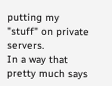putting my "stuff" on private servers.
In a way that pretty much says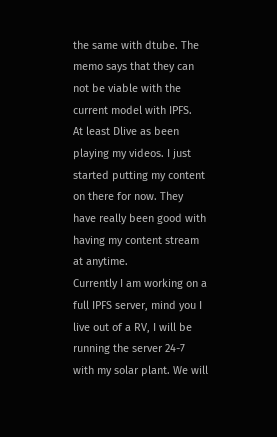the same with dtube. The memo says that they can not be viable with the current model with IPFS.
At least Dlive as been playing my videos. I just started putting my content on there for now. They have really been good with having my content stream at anytime.
Currently I am working on a full IPFS server, mind you I live out of a RV, I will be running the server 24-7 with my solar plant. We will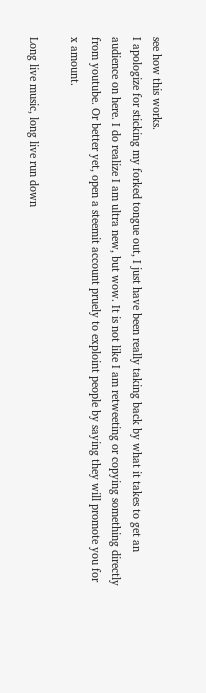see how this works.
I apologize for sticking my forked tongue out, I just have been really taking back by what it takes to get an audience on here. I do realize I am ultra new, but wow. It is not like I am retweeting or copying something directly from youtube. Or better yet, open a steemit account pruely to exploint people by saying they will promote you for x amount.

Long live music, long live run down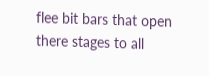flee bit bars that open there stages to all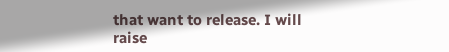that want to release. I will raise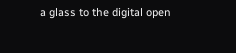a glass to the digital open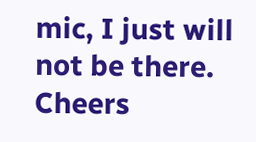mic, I just will not be there. Cheers